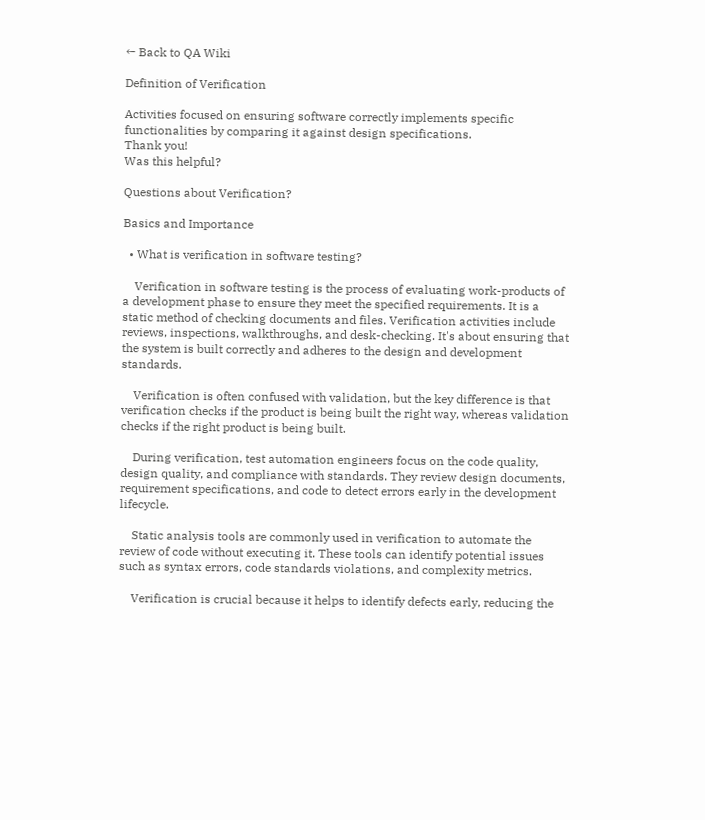← Back to QA Wiki

Definition of Verification

Activities focused on ensuring software correctly implements specific functionalities by comparing it against design specifications.
Thank you!
Was this helpful?

Questions about Verification?

Basics and Importance

  • What is verification in software testing?

    Verification in software testing is the process of evaluating work-products of a development phase to ensure they meet the specified requirements. It is a static method of checking documents and files. Verification activities include reviews, inspections, walkthroughs, and desk-checking. It's about ensuring that the system is built correctly and adheres to the design and development standards.

    Verification is often confused with validation, but the key difference is that verification checks if the product is being built the right way, whereas validation checks if the right product is being built.

    During verification, test automation engineers focus on the code quality, design quality, and compliance with standards. They review design documents, requirement specifications, and code to detect errors early in the development lifecycle.

    Static analysis tools are commonly used in verification to automate the review of code without executing it. These tools can identify potential issues such as syntax errors, code standards violations, and complexity metrics.

    Verification is crucial because it helps to identify defects early, reducing the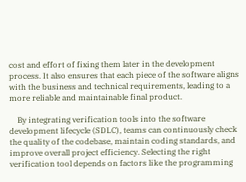cost and effort of fixing them later in the development process. It also ensures that each piece of the software aligns with the business and technical requirements, leading to a more reliable and maintainable final product.

    By integrating verification tools into the software development lifecycle (SDLC), teams can continuously check the quality of the codebase, maintain coding standards, and improve overall project efficiency. Selecting the right verification tool depends on factors like the programming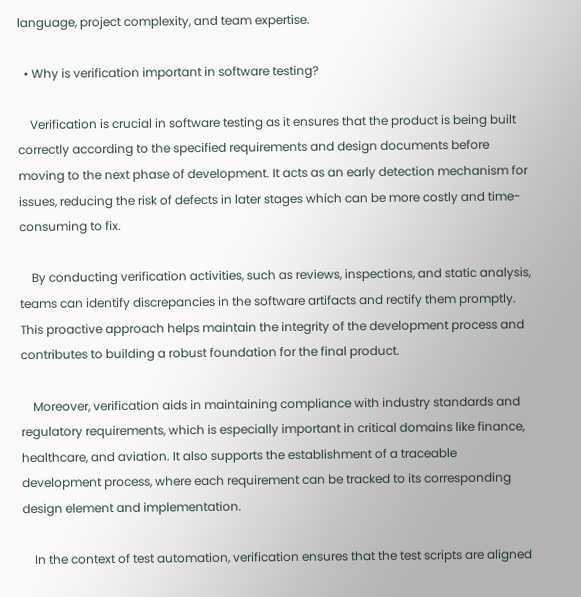language, project complexity, and team expertise.

  • Why is verification important in software testing?

    Verification is crucial in software testing as it ensures that the product is being built correctly according to the specified requirements and design documents before moving to the next phase of development. It acts as an early detection mechanism for issues, reducing the risk of defects in later stages which can be more costly and time-consuming to fix.

    By conducting verification activities, such as reviews, inspections, and static analysis, teams can identify discrepancies in the software artifacts and rectify them promptly. This proactive approach helps maintain the integrity of the development process and contributes to building a robust foundation for the final product.

    Moreover, verification aids in maintaining compliance with industry standards and regulatory requirements, which is especially important in critical domains like finance, healthcare, and aviation. It also supports the establishment of a traceable development process, where each requirement can be tracked to its corresponding design element and implementation.

    In the context of test automation, verification ensures that the test scripts are aligned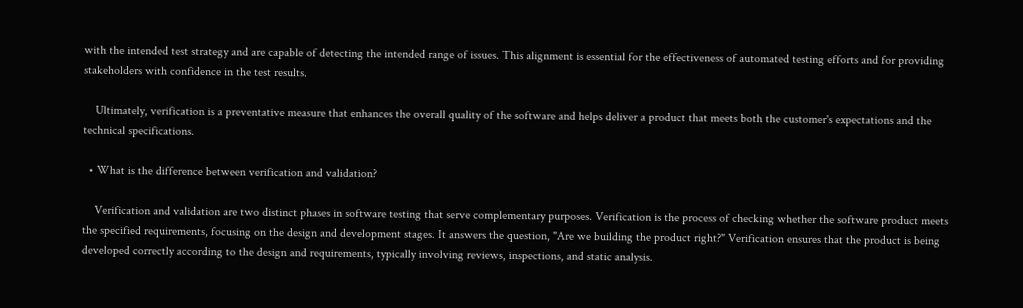with the intended test strategy and are capable of detecting the intended range of issues. This alignment is essential for the effectiveness of automated testing efforts and for providing stakeholders with confidence in the test results.

    Ultimately, verification is a preventative measure that enhances the overall quality of the software and helps deliver a product that meets both the customer's expectations and the technical specifications.

  • What is the difference between verification and validation?

    Verification and validation are two distinct phases in software testing that serve complementary purposes. Verification is the process of checking whether the software product meets the specified requirements, focusing on the design and development stages. It answers the question, "Are we building the product right?" Verification ensures that the product is being developed correctly according to the design and requirements, typically involving reviews, inspections, and static analysis.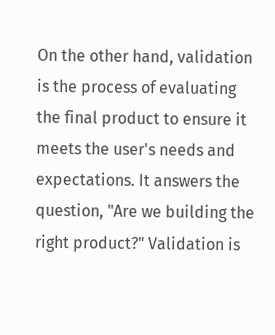On the other hand, validation is the process of evaluating the final product to ensure it meets the user's needs and expectations. It answers the question, "Are we building the right product?" Validation is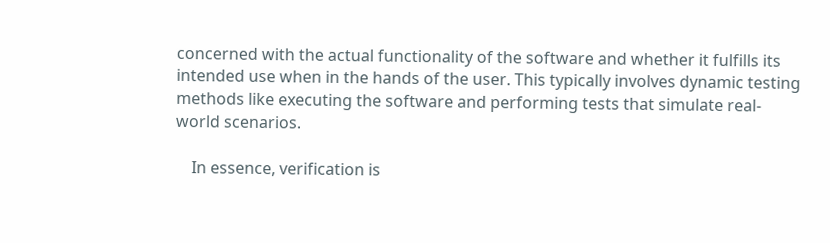concerned with the actual functionality of the software and whether it fulfills its intended use when in the hands of the user. This typically involves dynamic testing methods like executing the software and performing tests that simulate real-world scenarios.

    In essence, verification is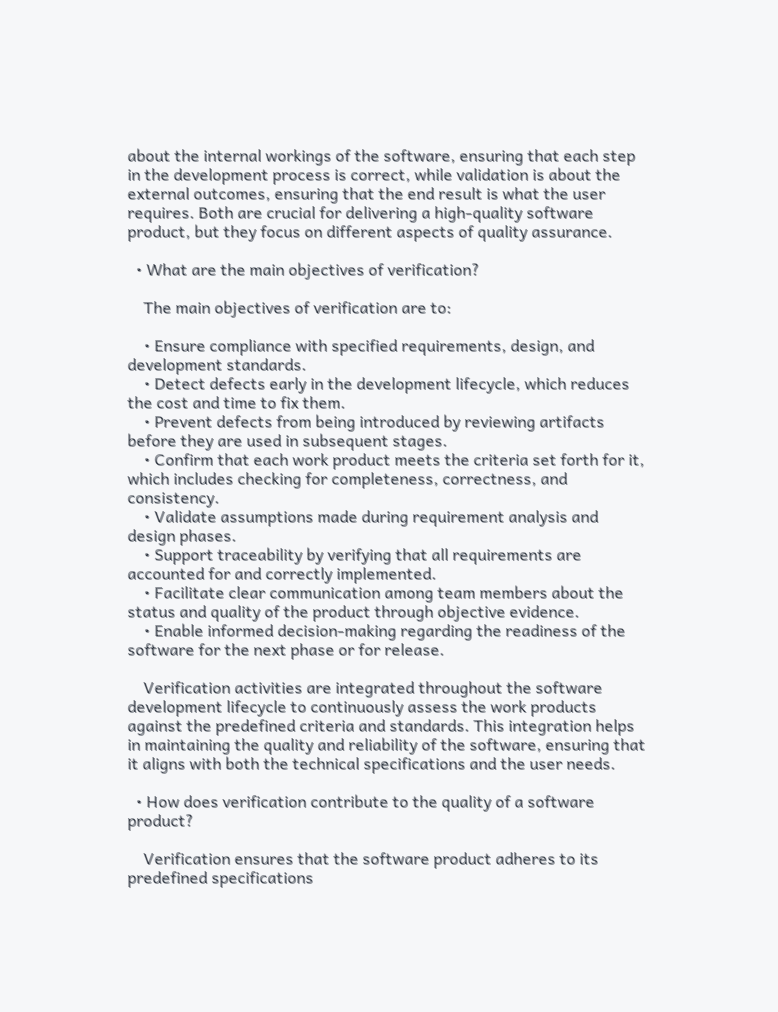about the internal workings of the software, ensuring that each step in the development process is correct, while validation is about the external outcomes, ensuring that the end result is what the user requires. Both are crucial for delivering a high-quality software product, but they focus on different aspects of quality assurance.

  • What are the main objectives of verification?

    The main objectives of verification are to:

    • Ensure compliance with specified requirements, design, and development standards.
    • Detect defects early in the development lifecycle, which reduces the cost and time to fix them.
    • Prevent defects from being introduced by reviewing artifacts before they are used in subsequent stages.
    • Confirm that each work product meets the criteria set forth for it, which includes checking for completeness, correctness, and consistency.
    • Validate assumptions made during requirement analysis and design phases.
    • Support traceability by verifying that all requirements are accounted for and correctly implemented.
    • Facilitate clear communication among team members about the status and quality of the product through objective evidence.
    • Enable informed decision-making regarding the readiness of the software for the next phase or for release.

    Verification activities are integrated throughout the software development lifecycle to continuously assess the work products against the predefined criteria and standards. This integration helps in maintaining the quality and reliability of the software, ensuring that it aligns with both the technical specifications and the user needs.

  • How does verification contribute to the quality of a software product?

    Verification ensures that the software product adheres to its predefined specifications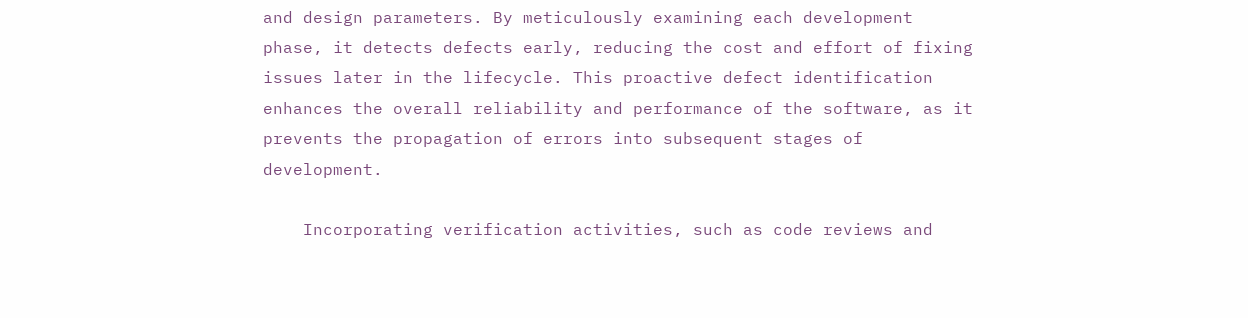and design parameters. By meticulously examining each development phase, it detects defects early, reducing the cost and effort of fixing issues later in the lifecycle. This proactive defect identification enhances the overall reliability and performance of the software, as it prevents the propagation of errors into subsequent stages of development.

    Incorporating verification activities, such as code reviews and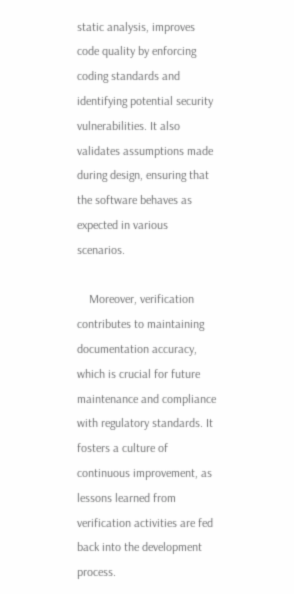static analysis, improves code quality by enforcing coding standards and identifying potential security vulnerabilities. It also validates assumptions made during design, ensuring that the software behaves as expected in various scenarios.

    Moreover, verification contributes to maintaining documentation accuracy, which is crucial for future maintenance and compliance with regulatory standards. It fosters a culture of continuous improvement, as lessons learned from verification activities are fed back into the development process.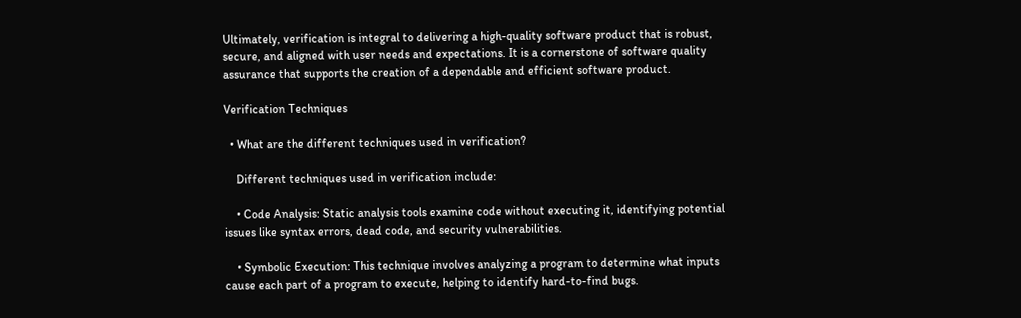Ultimately, verification is integral to delivering a high-quality software product that is robust, secure, and aligned with user needs and expectations. It is a cornerstone of software quality assurance that supports the creation of a dependable and efficient software product.

Verification Techniques

  • What are the different techniques used in verification?

    Different techniques used in verification include:

    • Code Analysis: Static analysis tools examine code without executing it, identifying potential issues like syntax errors, dead code, and security vulnerabilities.

    • Symbolic Execution: This technique involves analyzing a program to determine what inputs cause each part of a program to execute, helping to identify hard-to-find bugs.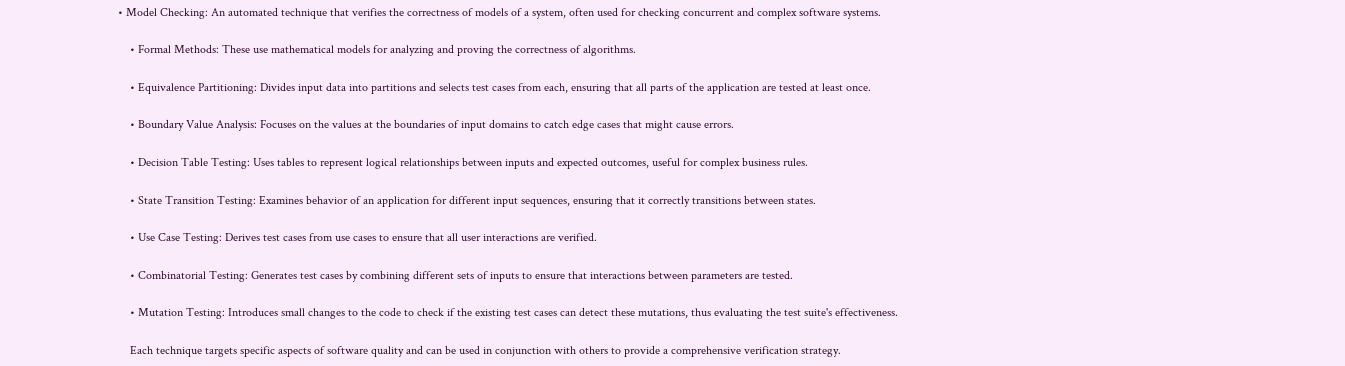• Model Checking: An automated technique that verifies the correctness of models of a system, often used for checking concurrent and complex software systems.

    • Formal Methods: These use mathematical models for analyzing and proving the correctness of algorithms.

    • Equivalence Partitioning: Divides input data into partitions and selects test cases from each, ensuring that all parts of the application are tested at least once.

    • Boundary Value Analysis: Focuses on the values at the boundaries of input domains to catch edge cases that might cause errors.

    • Decision Table Testing: Uses tables to represent logical relationships between inputs and expected outcomes, useful for complex business rules.

    • State Transition Testing: Examines behavior of an application for different input sequences, ensuring that it correctly transitions between states.

    • Use Case Testing: Derives test cases from use cases to ensure that all user interactions are verified.

    • Combinatorial Testing: Generates test cases by combining different sets of inputs to ensure that interactions between parameters are tested.

    • Mutation Testing: Introduces small changes to the code to check if the existing test cases can detect these mutations, thus evaluating the test suite's effectiveness.

    Each technique targets specific aspects of software quality and can be used in conjunction with others to provide a comprehensive verification strategy.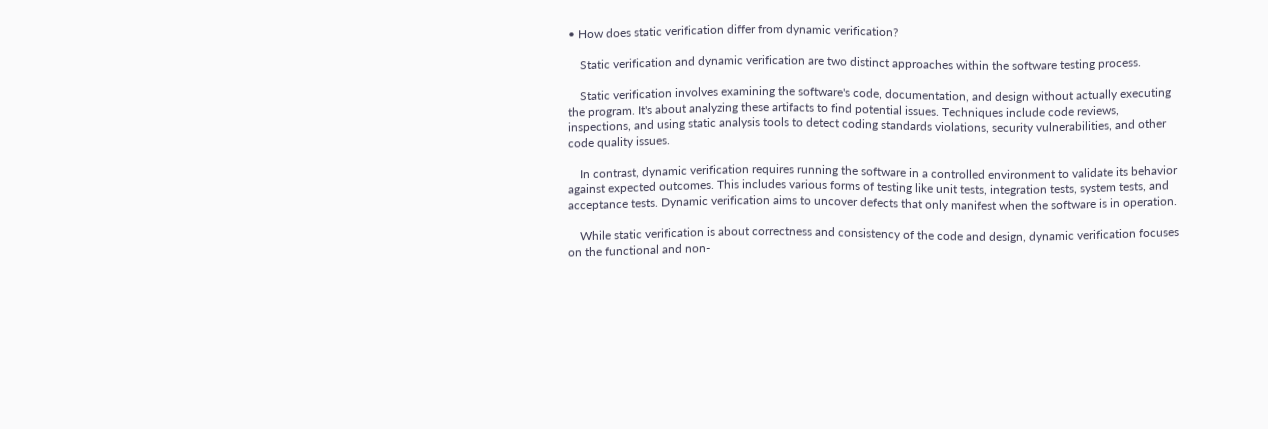• How does static verification differ from dynamic verification?

    Static verification and dynamic verification are two distinct approaches within the software testing process.

    Static verification involves examining the software's code, documentation, and design without actually executing the program. It's about analyzing these artifacts to find potential issues. Techniques include code reviews, inspections, and using static analysis tools to detect coding standards violations, security vulnerabilities, and other code quality issues.

    In contrast, dynamic verification requires running the software in a controlled environment to validate its behavior against expected outcomes. This includes various forms of testing like unit tests, integration tests, system tests, and acceptance tests. Dynamic verification aims to uncover defects that only manifest when the software is in operation.

    While static verification is about correctness and consistency of the code and design, dynamic verification focuses on the functional and non-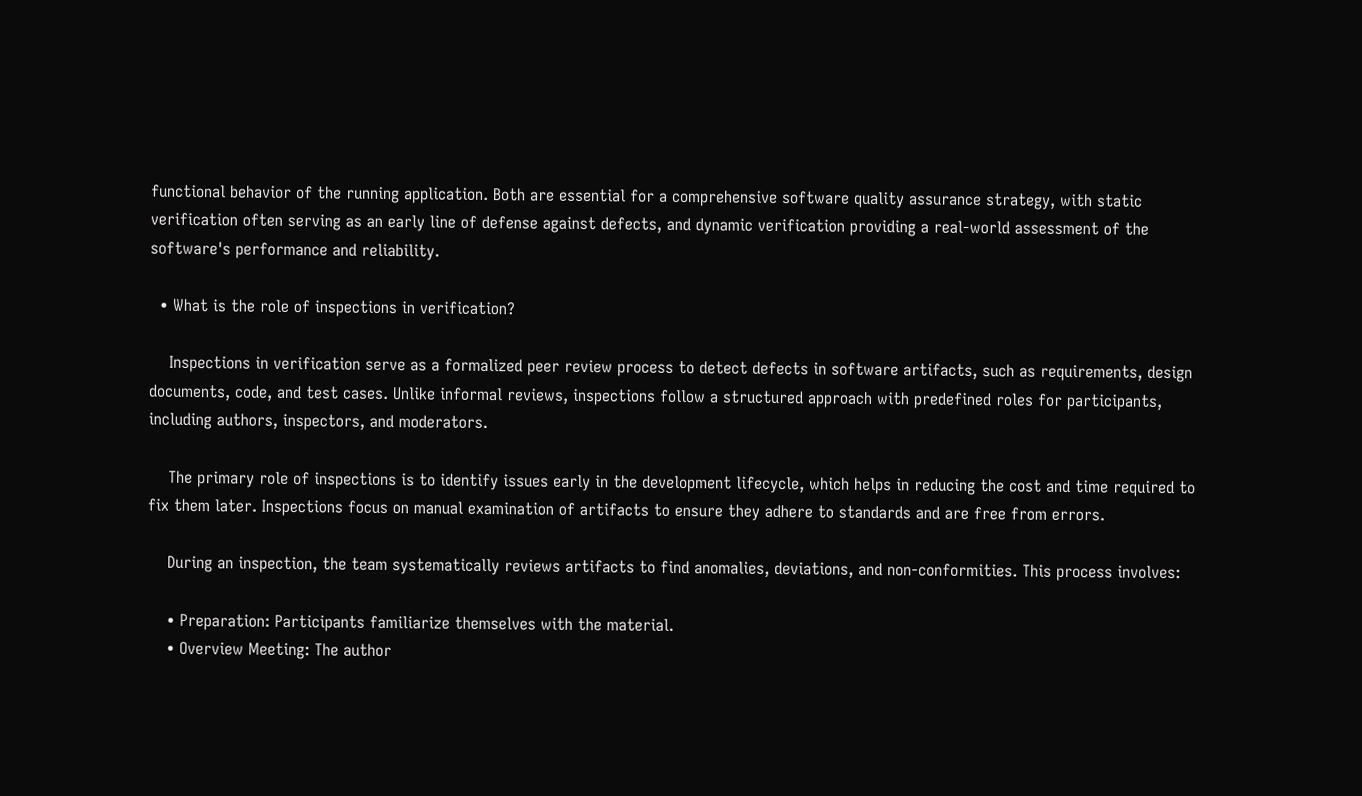functional behavior of the running application. Both are essential for a comprehensive software quality assurance strategy, with static verification often serving as an early line of defense against defects, and dynamic verification providing a real-world assessment of the software's performance and reliability.

  • What is the role of inspections in verification?

    Inspections in verification serve as a formalized peer review process to detect defects in software artifacts, such as requirements, design documents, code, and test cases. Unlike informal reviews, inspections follow a structured approach with predefined roles for participants, including authors, inspectors, and moderators.

    The primary role of inspections is to identify issues early in the development lifecycle, which helps in reducing the cost and time required to fix them later. Inspections focus on manual examination of artifacts to ensure they adhere to standards and are free from errors.

    During an inspection, the team systematically reviews artifacts to find anomalies, deviations, and non-conformities. This process involves:

    • Preparation: Participants familiarize themselves with the material.
    • Overview Meeting: The author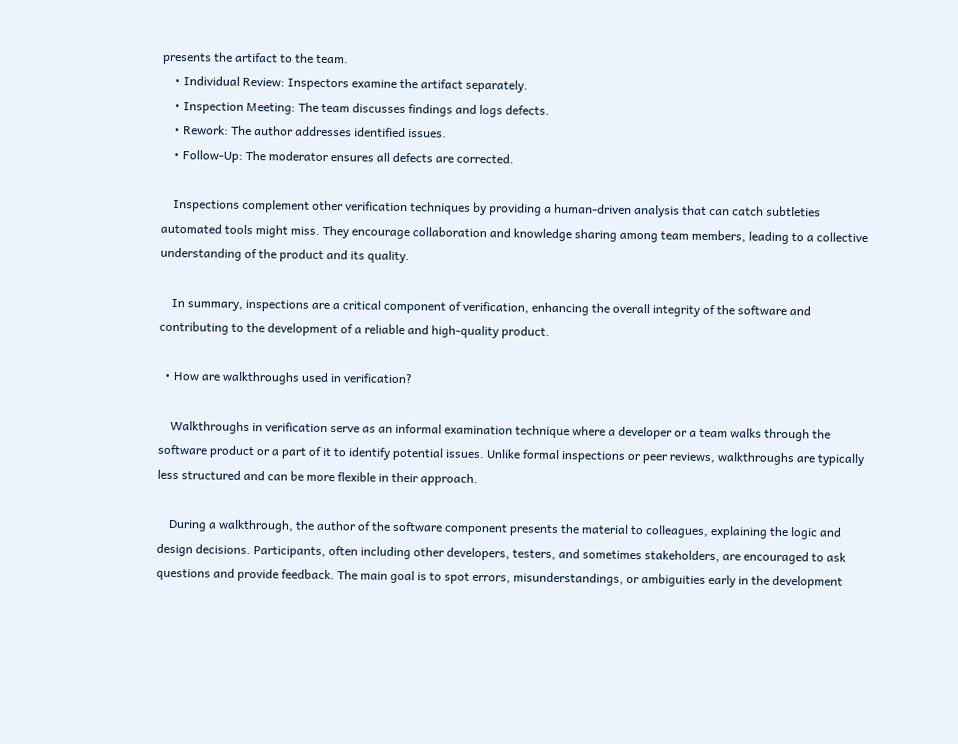presents the artifact to the team.
    • Individual Review: Inspectors examine the artifact separately.
    • Inspection Meeting: The team discusses findings and logs defects.
    • Rework: The author addresses identified issues.
    • Follow-Up: The moderator ensures all defects are corrected.

    Inspections complement other verification techniques by providing a human-driven analysis that can catch subtleties automated tools might miss. They encourage collaboration and knowledge sharing among team members, leading to a collective understanding of the product and its quality.

    In summary, inspections are a critical component of verification, enhancing the overall integrity of the software and contributing to the development of a reliable and high-quality product.

  • How are walkthroughs used in verification?

    Walkthroughs in verification serve as an informal examination technique where a developer or a team walks through the software product or a part of it to identify potential issues. Unlike formal inspections or peer reviews, walkthroughs are typically less structured and can be more flexible in their approach.

    During a walkthrough, the author of the software component presents the material to colleagues, explaining the logic and design decisions. Participants, often including other developers, testers, and sometimes stakeholders, are encouraged to ask questions and provide feedback. The main goal is to spot errors, misunderstandings, or ambiguities early in the development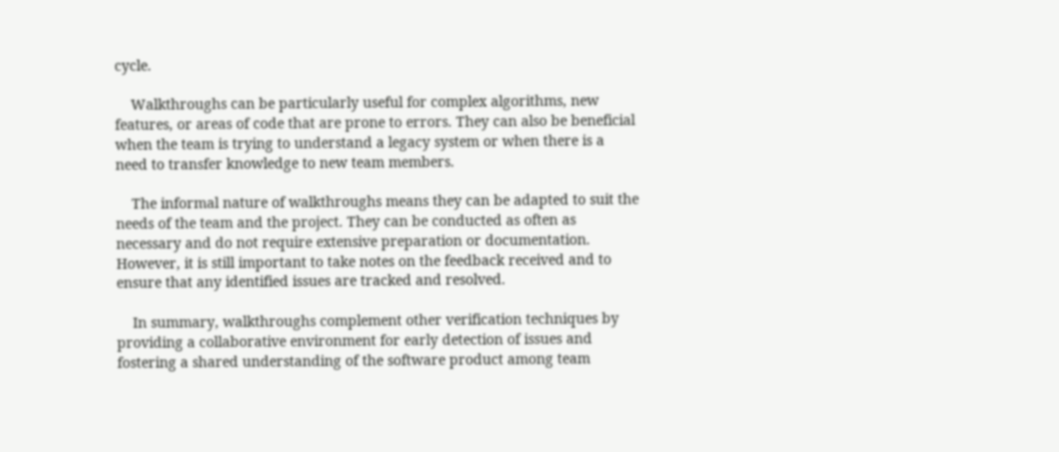cycle.

    Walkthroughs can be particularly useful for complex algorithms, new features, or areas of code that are prone to errors. They can also be beneficial when the team is trying to understand a legacy system or when there is a need to transfer knowledge to new team members.

    The informal nature of walkthroughs means they can be adapted to suit the needs of the team and the project. They can be conducted as often as necessary and do not require extensive preparation or documentation. However, it is still important to take notes on the feedback received and to ensure that any identified issues are tracked and resolved.

    In summary, walkthroughs complement other verification techniques by providing a collaborative environment for early detection of issues and fostering a shared understanding of the software product among team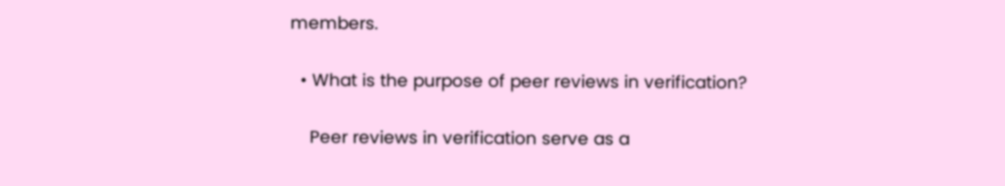members.

  • What is the purpose of peer reviews in verification?

    Peer reviews in verification serve as a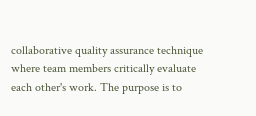collaborative quality assurance technique where team members critically evaluate each other's work. The purpose is to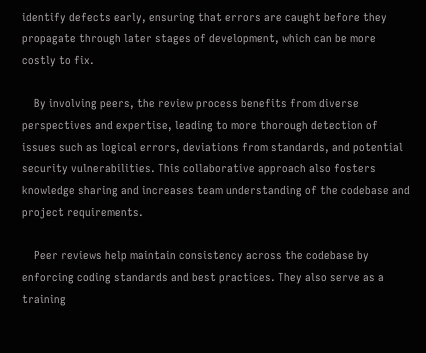identify defects early, ensuring that errors are caught before they propagate through later stages of development, which can be more costly to fix.

    By involving peers, the review process benefits from diverse perspectives and expertise, leading to more thorough detection of issues such as logical errors, deviations from standards, and potential security vulnerabilities. This collaborative approach also fosters knowledge sharing and increases team understanding of the codebase and project requirements.

    Peer reviews help maintain consistency across the codebase by enforcing coding standards and best practices. They also serve as a training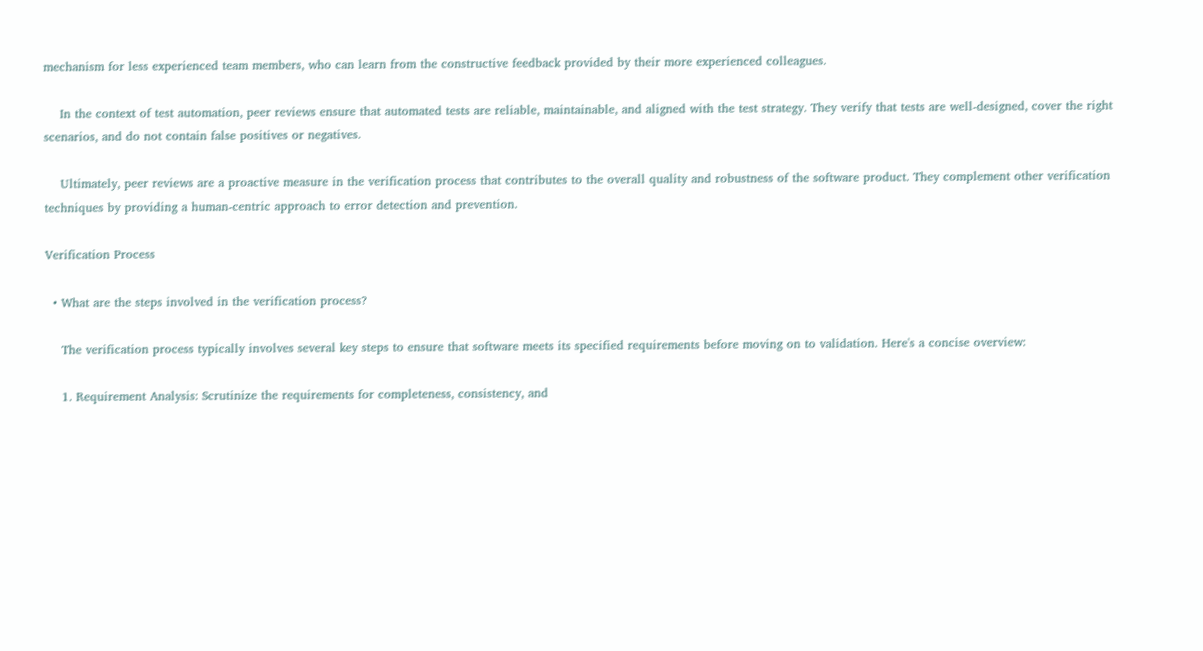mechanism for less experienced team members, who can learn from the constructive feedback provided by their more experienced colleagues.

    In the context of test automation, peer reviews ensure that automated tests are reliable, maintainable, and aligned with the test strategy. They verify that tests are well-designed, cover the right scenarios, and do not contain false positives or negatives.

    Ultimately, peer reviews are a proactive measure in the verification process that contributes to the overall quality and robustness of the software product. They complement other verification techniques by providing a human-centric approach to error detection and prevention.

Verification Process

  • What are the steps involved in the verification process?

    The verification process typically involves several key steps to ensure that software meets its specified requirements before moving on to validation. Here's a concise overview:

    1. Requirement Analysis: Scrutinize the requirements for completeness, consistency, and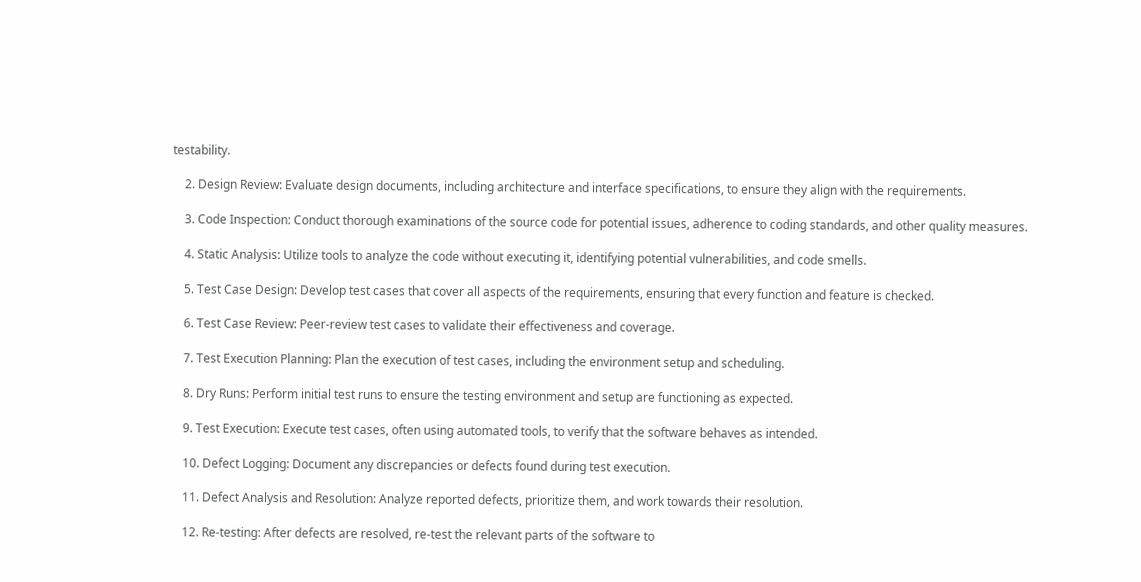testability.

    2. Design Review: Evaluate design documents, including architecture and interface specifications, to ensure they align with the requirements.

    3. Code Inspection: Conduct thorough examinations of the source code for potential issues, adherence to coding standards, and other quality measures.

    4. Static Analysis: Utilize tools to analyze the code without executing it, identifying potential vulnerabilities, and code smells.

    5. Test Case Design: Develop test cases that cover all aspects of the requirements, ensuring that every function and feature is checked.

    6. Test Case Review: Peer-review test cases to validate their effectiveness and coverage.

    7. Test Execution Planning: Plan the execution of test cases, including the environment setup and scheduling.

    8. Dry Runs: Perform initial test runs to ensure the testing environment and setup are functioning as expected.

    9. Test Execution: Execute test cases, often using automated tools, to verify that the software behaves as intended.

    10. Defect Logging: Document any discrepancies or defects found during test execution.

    11. Defect Analysis and Resolution: Analyze reported defects, prioritize them, and work towards their resolution.

    12. Re-testing: After defects are resolved, re-test the relevant parts of the software to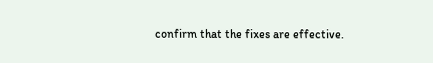confirm that the fixes are effective.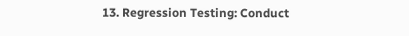13. Regression Testing: Conduct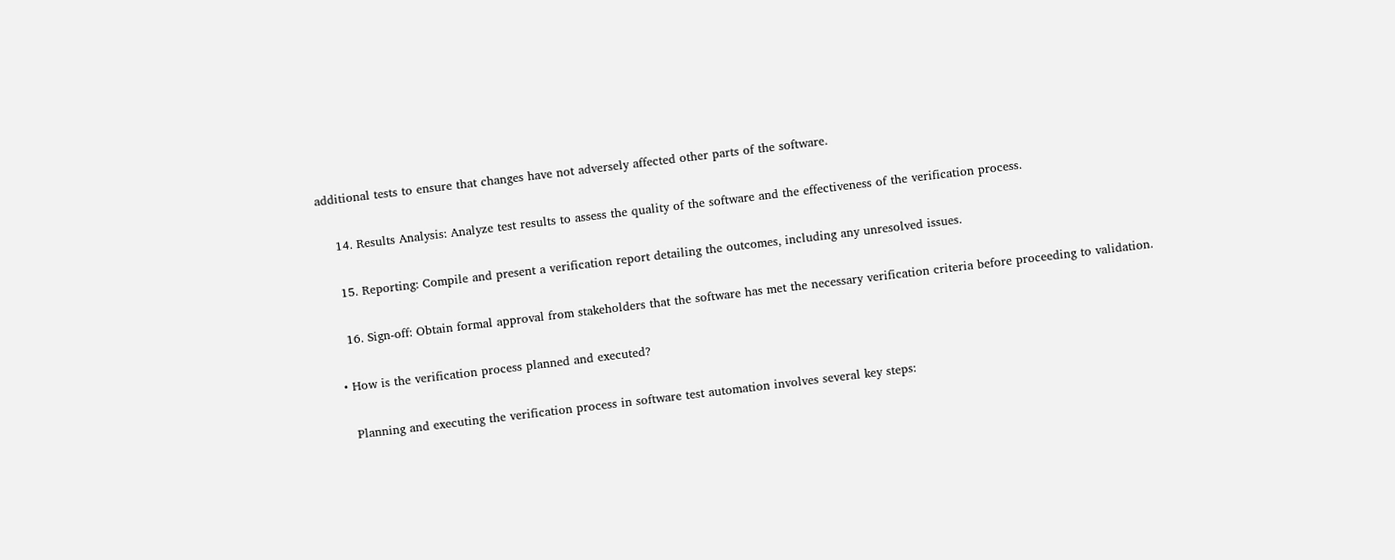additional tests to ensure that changes have not adversely affected other parts of the software.

    14. Results Analysis: Analyze test results to assess the quality of the software and the effectiveness of the verification process.

    15. Reporting: Compile and present a verification report detailing the outcomes, including any unresolved issues.

    16. Sign-off: Obtain formal approval from stakeholders that the software has met the necessary verification criteria before proceeding to validation.

  • How is the verification process planned and executed?

    Planning and executing the verification process in software test automation involves several key steps: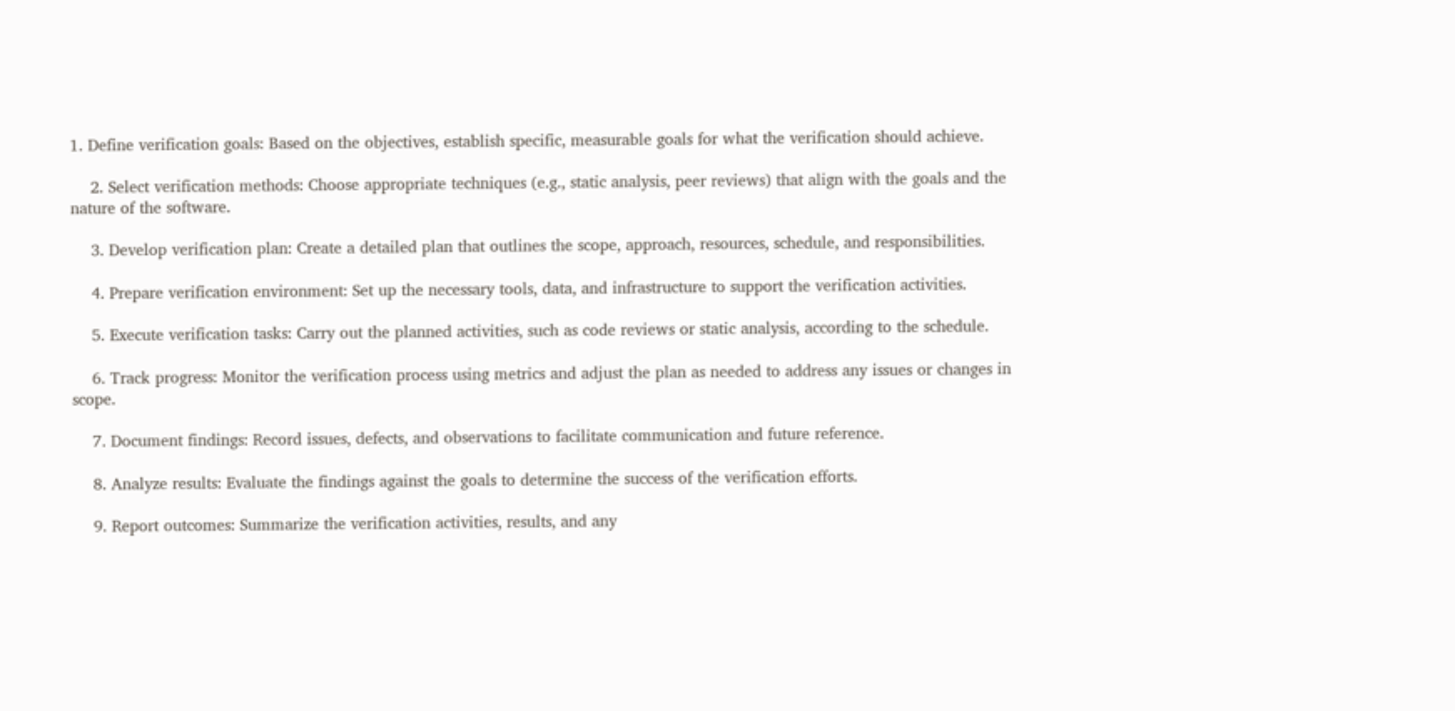1. Define verification goals: Based on the objectives, establish specific, measurable goals for what the verification should achieve.

    2. Select verification methods: Choose appropriate techniques (e.g., static analysis, peer reviews) that align with the goals and the nature of the software.

    3. Develop verification plan: Create a detailed plan that outlines the scope, approach, resources, schedule, and responsibilities.

    4. Prepare verification environment: Set up the necessary tools, data, and infrastructure to support the verification activities.

    5. Execute verification tasks: Carry out the planned activities, such as code reviews or static analysis, according to the schedule.

    6. Track progress: Monitor the verification process using metrics and adjust the plan as needed to address any issues or changes in scope.

    7. Document findings: Record issues, defects, and observations to facilitate communication and future reference.

    8. Analyze results: Evaluate the findings against the goals to determine the success of the verification efforts.

    9. Report outcomes: Summarize the verification activities, results, and any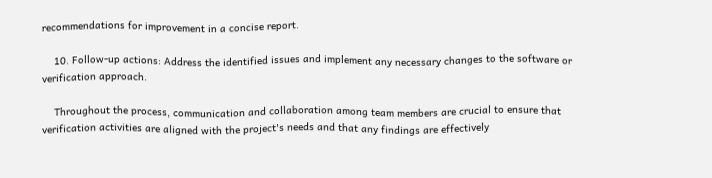recommendations for improvement in a concise report.

    10. Follow-up actions: Address the identified issues and implement any necessary changes to the software or verification approach.

    Throughout the process, communication and collaboration among team members are crucial to ensure that verification activities are aligned with the project's needs and that any findings are effectively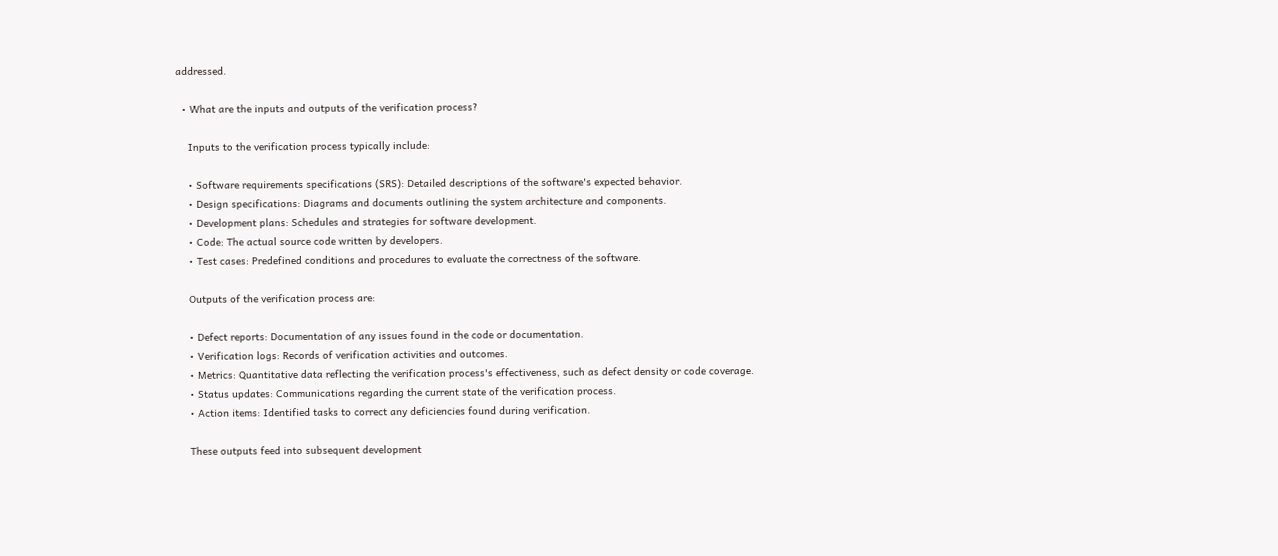addressed.

  • What are the inputs and outputs of the verification process?

    Inputs to the verification process typically include:

    • Software requirements specifications (SRS): Detailed descriptions of the software's expected behavior.
    • Design specifications: Diagrams and documents outlining the system architecture and components.
    • Development plans: Schedules and strategies for software development.
    • Code: The actual source code written by developers.
    • Test cases: Predefined conditions and procedures to evaluate the correctness of the software.

    Outputs of the verification process are:

    • Defect reports: Documentation of any issues found in the code or documentation.
    • Verification logs: Records of verification activities and outcomes.
    • Metrics: Quantitative data reflecting the verification process's effectiveness, such as defect density or code coverage.
    • Status updates: Communications regarding the current state of the verification process.
    • Action items: Identified tasks to correct any deficiencies found during verification.

    These outputs feed into subsequent development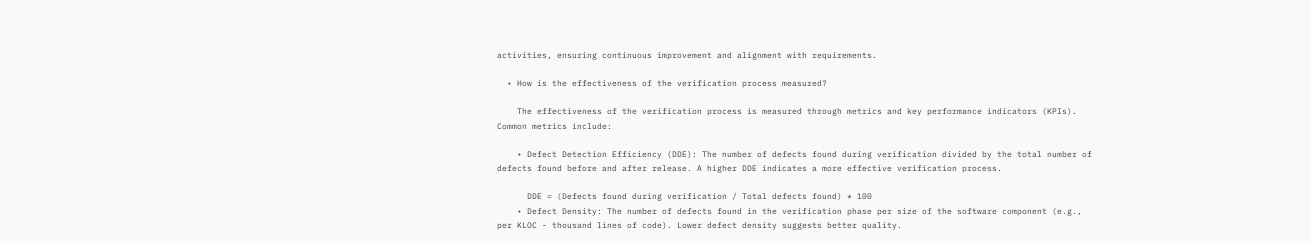activities, ensuring continuous improvement and alignment with requirements.

  • How is the effectiveness of the verification process measured?

    The effectiveness of the verification process is measured through metrics and key performance indicators (KPIs). Common metrics include:

    • Defect Detection Efficiency (DDE): The number of defects found during verification divided by the total number of defects found before and after release. A higher DDE indicates a more effective verification process.

      DDE = (Defects found during verification / Total defects found) * 100
    • Defect Density: The number of defects found in the verification phase per size of the software component (e.g., per KLOC - thousand lines of code). Lower defect density suggests better quality.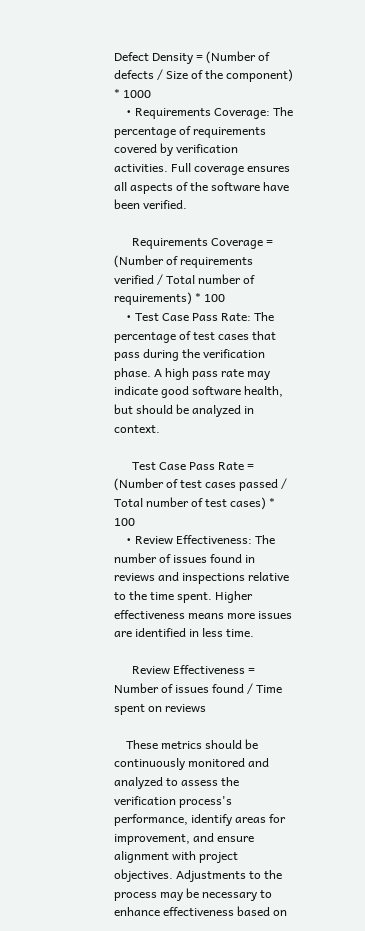Defect Density = (Number of defects / Size of the component) * 1000
    • Requirements Coverage: The percentage of requirements covered by verification activities. Full coverage ensures all aspects of the software have been verified.

      Requirements Coverage = (Number of requirements verified / Total number of requirements) * 100
    • Test Case Pass Rate: The percentage of test cases that pass during the verification phase. A high pass rate may indicate good software health, but should be analyzed in context.

      Test Case Pass Rate = (Number of test cases passed / Total number of test cases) * 100
    • Review Effectiveness: The number of issues found in reviews and inspections relative to the time spent. Higher effectiveness means more issues are identified in less time.

      Review Effectiveness = Number of issues found / Time spent on reviews

    These metrics should be continuously monitored and analyzed to assess the verification process's performance, identify areas for improvement, and ensure alignment with project objectives. Adjustments to the process may be necessary to enhance effectiveness based on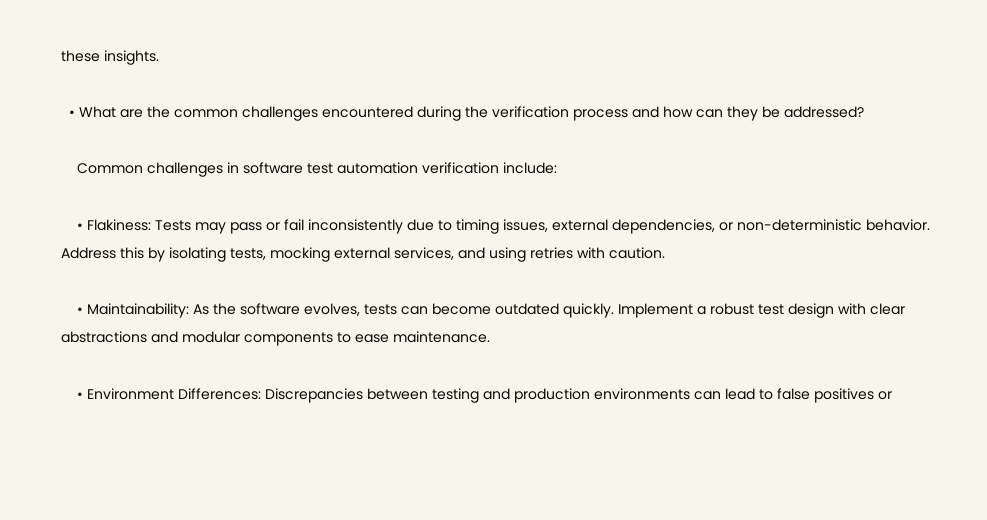these insights.

  • What are the common challenges encountered during the verification process and how can they be addressed?

    Common challenges in software test automation verification include:

    • Flakiness: Tests may pass or fail inconsistently due to timing issues, external dependencies, or non-deterministic behavior. Address this by isolating tests, mocking external services, and using retries with caution.

    • Maintainability: As the software evolves, tests can become outdated quickly. Implement a robust test design with clear abstractions and modular components to ease maintenance.

    • Environment Differences: Discrepancies between testing and production environments can lead to false positives or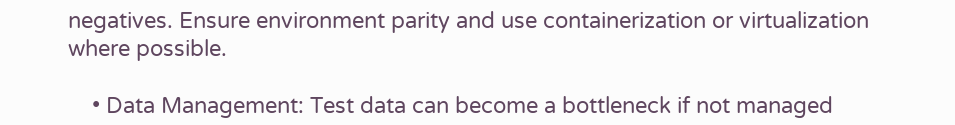negatives. Ensure environment parity and use containerization or virtualization where possible.

    • Data Management: Test data can become a bottleneck if not managed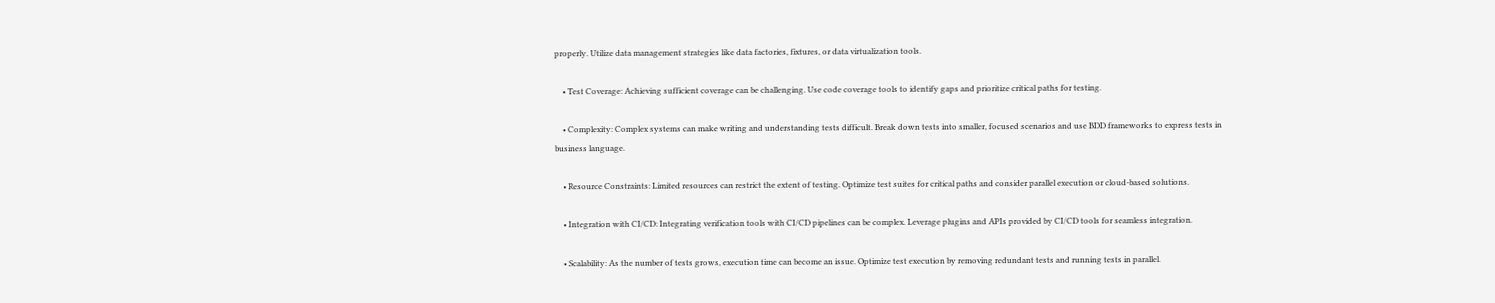properly. Utilize data management strategies like data factories, fixtures, or data virtualization tools.

    • Test Coverage: Achieving sufficient coverage can be challenging. Use code coverage tools to identify gaps and prioritize critical paths for testing.

    • Complexity: Complex systems can make writing and understanding tests difficult. Break down tests into smaller, focused scenarios and use BDD frameworks to express tests in business language.

    • Resource Constraints: Limited resources can restrict the extent of testing. Optimize test suites for critical paths and consider parallel execution or cloud-based solutions.

    • Integration with CI/CD: Integrating verification tools with CI/CD pipelines can be complex. Leverage plugins and APIs provided by CI/CD tools for seamless integration.

    • Scalability: As the number of tests grows, execution time can become an issue. Optimize test execution by removing redundant tests and running tests in parallel.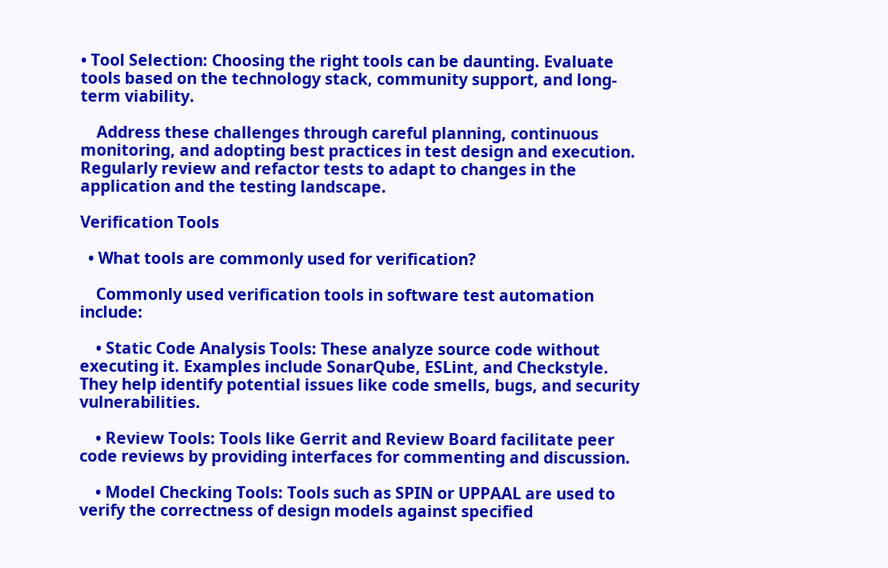• Tool Selection: Choosing the right tools can be daunting. Evaluate tools based on the technology stack, community support, and long-term viability.

    Address these challenges through careful planning, continuous monitoring, and adopting best practices in test design and execution. Regularly review and refactor tests to adapt to changes in the application and the testing landscape.

Verification Tools

  • What tools are commonly used for verification?

    Commonly used verification tools in software test automation include:

    • Static Code Analysis Tools: These analyze source code without executing it. Examples include SonarQube, ESLint, and Checkstyle. They help identify potential issues like code smells, bugs, and security vulnerabilities.

    • Review Tools: Tools like Gerrit and Review Board facilitate peer code reviews by providing interfaces for commenting and discussion.

    • Model Checking Tools: Tools such as SPIN or UPPAAL are used to verify the correctness of design models against specified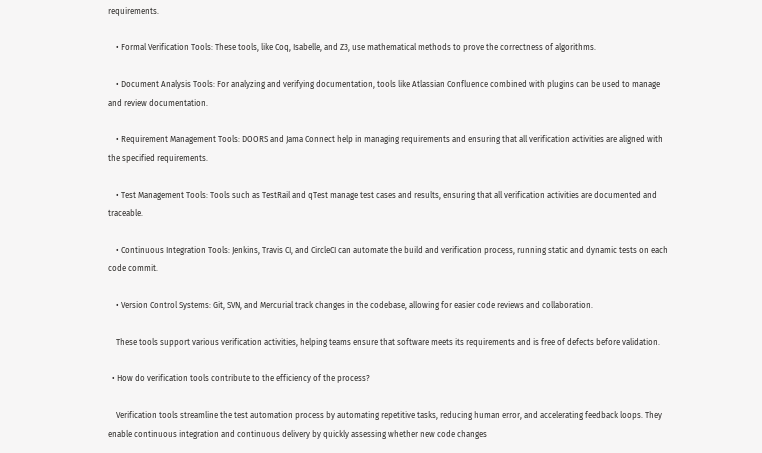requirements.

    • Formal Verification Tools: These tools, like Coq, Isabelle, and Z3, use mathematical methods to prove the correctness of algorithms.

    • Document Analysis Tools: For analyzing and verifying documentation, tools like Atlassian Confluence combined with plugins can be used to manage and review documentation.

    • Requirement Management Tools: DOORS and Jama Connect help in managing requirements and ensuring that all verification activities are aligned with the specified requirements.

    • Test Management Tools: Tools such as TestRail and qTest manage test cases and results, ensuring that all verification activities are documented and traceable.

    • Continuous Integration Tools: Jenkins, Travis CI, and CircleCI can automate the build and verification process, running static and dynamic tests on each code commit.

    • Version Control Systems: Git, SVN, and Mercurial track changes in the codebase, allowing for easier code reviews and collaboration.

    These tools support various verification activities, helping teams ensure that software meets its requirements and is free of defects before validation.

  • How do verification tools contribute to the efficiency of the process?

    Verification tools streamline the test automation process by automating repetitive tasks, reducing human error, and accelerating feedback loops. They enable continuous integration and continuous delivery by quickly assessing whether new code changes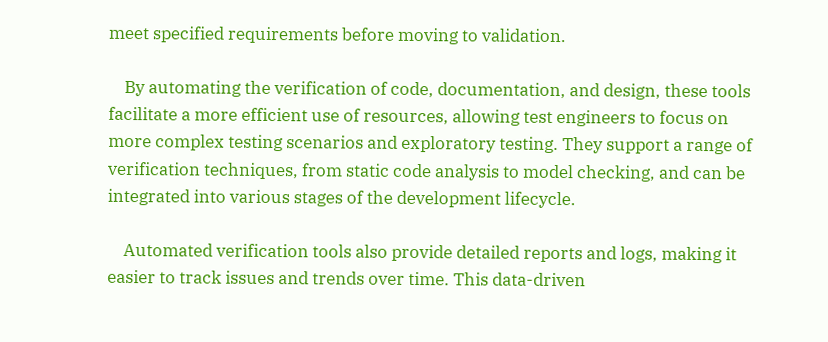meet specified requirements before moving to validation.

    By automating the verification of code, documentation, and design, these tools facilitate a more efficient use of resources, allowing test engineers to focus on more complex testing scenarios and exploratory testing. They support a range of verification techniques, from static code analysis to model checking, and can be integrated into various stages of the development lifecycle.

    Automated verification tools also provide detailed reports and logs, making it easier to track issues and trends over time. This data-driven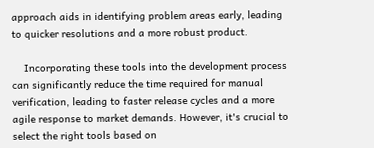approach aids in identifying problem areas early, leading to quicker resolutions and a more robust product.

    Incorporating these tools into the development process can significantly reduce the time required for manual verification, leading to faster release cycles and a more agile response to market demands. However, it's crucial to select the right tools based on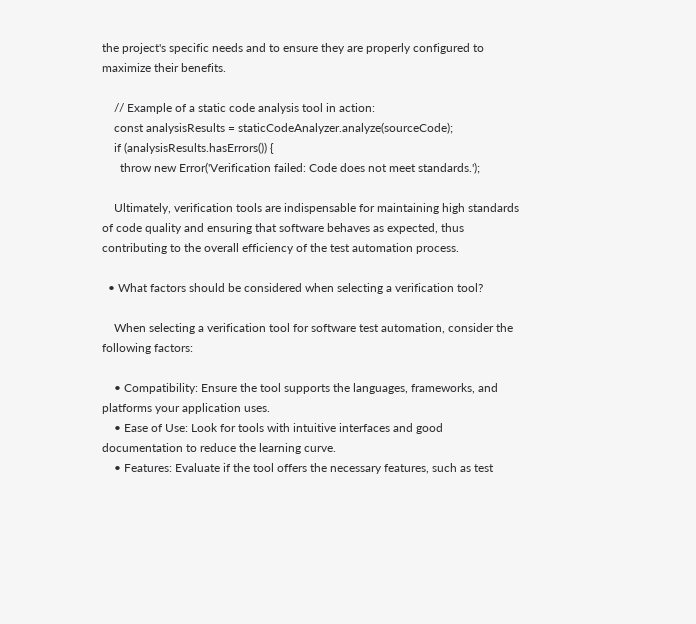the project's specific needs and to ensure they are properly configured to maximize their benefits.

    // Example of a static code analysis tool in action:
    const analysisResults = staticCodeAnalyzer.analyze(sourceCode);
    if (analysisResults.hasErrors()) {
      throw new Error('Verification failed: Code does not meet standards.');

    Ultimately, verification tools are indispensable for maintaining high standards of code quality and ensuring that software behaves as expected, thus contributing to the overall efficiency of the test automation process.

  • What factors should be considered when selecting a verification tool?

    When selecting a verification tool for software test automation, consider the following factors:

    • Compatibility: Ensure the tool supports the languages, frameworks, and platforms your application uses.
    • Ease of Use: Look for tools with intuitive interfaces and good documentation to reduce the learning curve.
    • Features: Evaluate if the tool offers the necessary features, such as test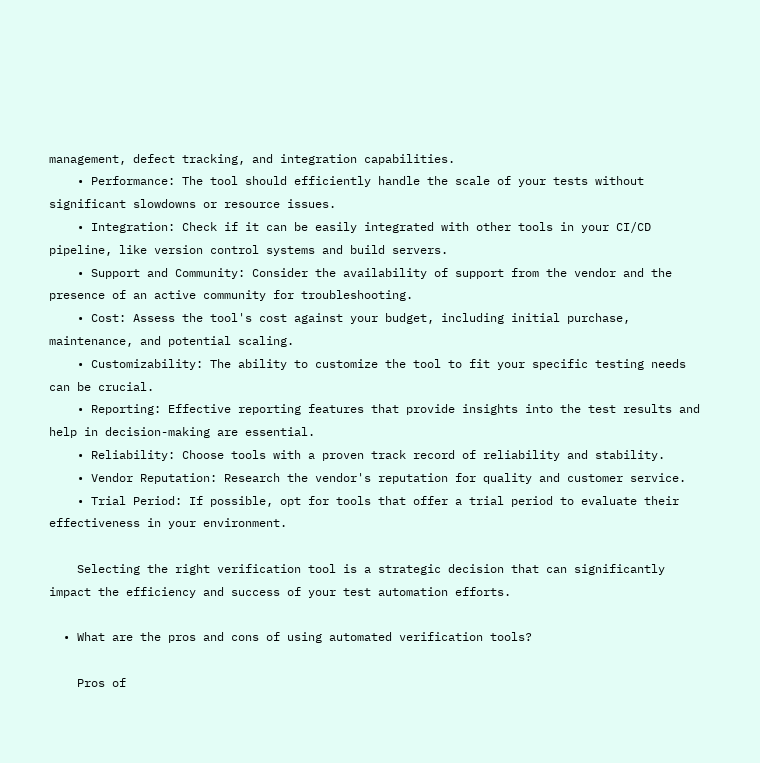management, defect tracking, and integration capabilities.
    • Performance: The tool should efficiently handle the scale of your tests without significant slowdowns or resource issues.
    • Integration: Check if it can be easily integrated with other tools in your CI/CD pipeline, like version control systems and build servers.
    • Support and Community: Consider the availability of support from the vendor and the presence of an active community for troubleshooting.
    • Cost: Assess the tool's cost against your budget, including initial purchase, maintenance, and potential scaling.
    • Customizability: The ability to customize the tool to fit your specific testing needs can be crucial.
    • Reporting: Effective reporting features that provide insights into the test results and help in decision-making are essential.
    • Reliability: Choose tools with a proven track record of reliability and stability.
    • Vendor Reputation: Research the vendor's reputation for quality and customer service.
    • Trial Period: If possible, opt for tools that offer a trial period to evaluate their effectiveness in your environment.

    Selecting the right verification tool is a strategic decision that can significantly impact the efficiency and success of your test automation efforts.

  • What are the pros and cons of using automated verification tools?

    Pros of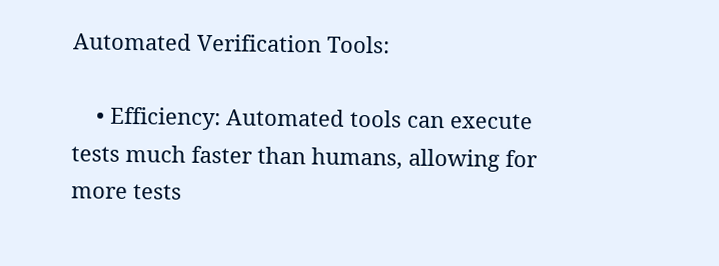Automated Verification Tools:

    • Efficiency: Automated tools can execute tests much faster than humans, allowing for more tests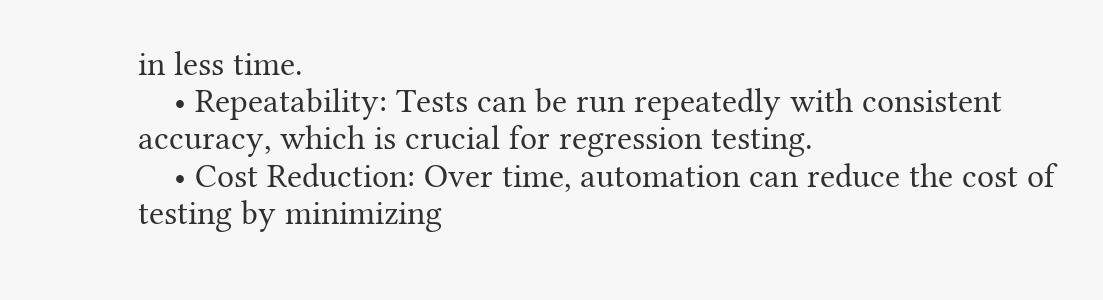in less time.
    • Repeatability: Tests can be run repeatedly with consistent accuracy, which is crucial for regression testing.
    • Cost Reduction: Over time, automation can reduce the cost of testing by minimizing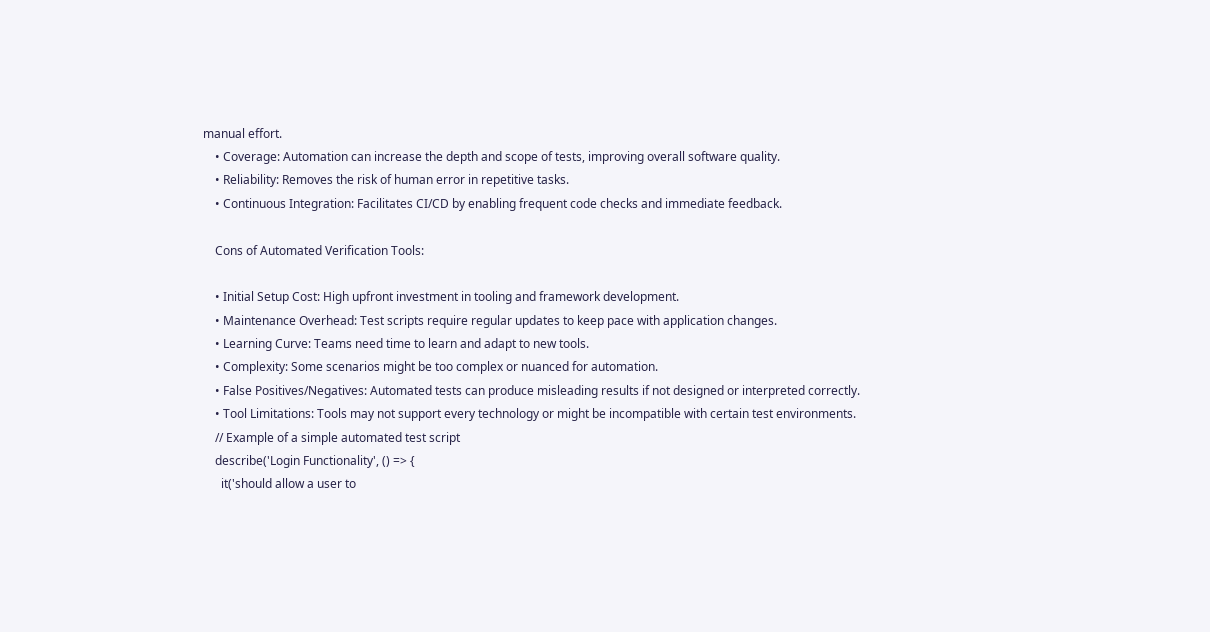manual effort.
    • Coverage: Automation can increase the depth and scope of tests, improving overall software quality.
    • Reliability: Removes the risk of human error in repetitive tasks.
    • Continuous Integration: Facilitates CI/CD by enabling frequent code checks and immediate feedback.

    Cons of Automated Verification Tools:

    • Initial Setup Cost: High upfront investment in tooling and framework development.
    • Maintenance Overhead: Test scripts require regular updates to keep pace with application changes.
    • Learning Curve: Teams need time to learn and adapt to new tools.
    • Complexity: Some scenarios might be too complex or nuanced for automation.
    • False Positives/Negatives: Automated tests can produce misleading results if not designed or interpreted correctly.
    • Tool Limitations: Tools may not support every technology or might be incompatible with certain test environments.
    // Example of a simple automated test script
    describe('Login Functionality', () => {
      it('should allow a user to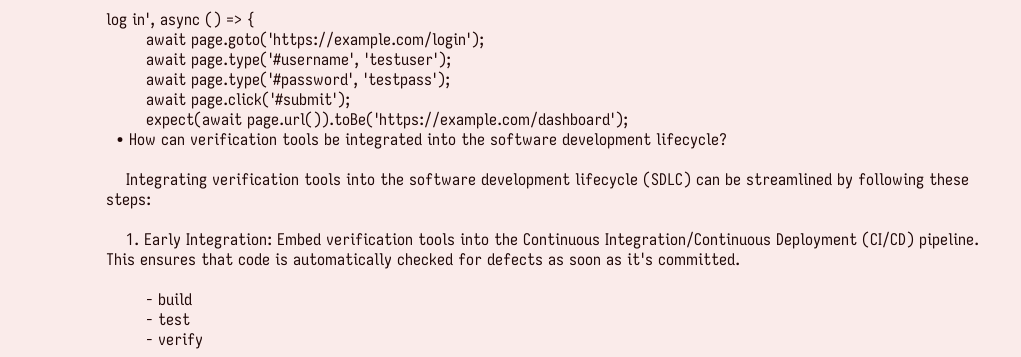log in', async () => {
        await page.goto('https://example.com/login');
        await page.type('#username', 'testuser');
        await page.type('#password', 'testpass');
        await page.click('#submit');
        expect(await page.url()).toBe('https://example.com/dashboard');
  • How can verification tools be integrated into the software development lifecycle?

    Integrating verification tools into the software development lifecycle (SDLC) can be streamlined by following these steps:

    1. Early Integration: Embed verification tools into the Continuous Integration/Continuous Deployment (CI/CD) pipeline. This ensures that code is automatically checked for defects as soon as it's committed.

        - build
        - test
        - verify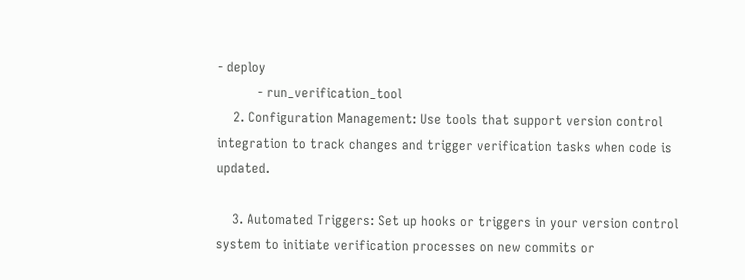- deploy
          - run_verification_tool
    2. Configuration Management: Use tools that support version control integration to track changes and trigger verification tasks when code is updated.

    3. Automated Triggers: Set up hooks or triggers in your version control system to initiate verification processes on new commits or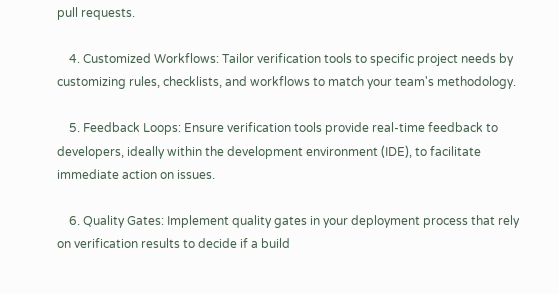pull requests.

    4. Customized Workflows: Tailor verification tools to specific project needs by customizing rules, checklists, and workflows to match your team's methodology.

    5. Feedback Loops: Ensure verification tools provide real-time feedback to developers, ideally within the development environment (IDE), to facilitate immediate action on issues.

    6. Quality Gates: Implement quality gates in your deployment process that rely on verification results to decide if a build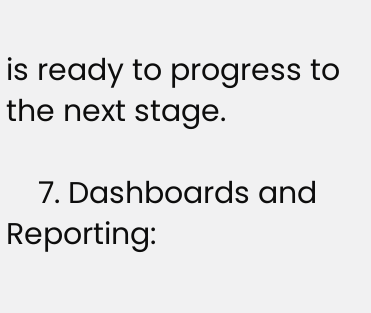is ready to progress to the next stage.

    7. Dashboards and Reporting: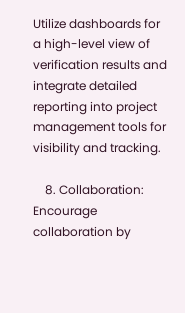Utilize dashboards for a high-level view of verification results and integrate detailed reporting into project management tools for visibility and tracking.

    8. Collaboration: Encourage collaboration by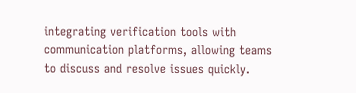integrating verification tools with communication platforms, allowing teams to discuss and resolve issues quickly.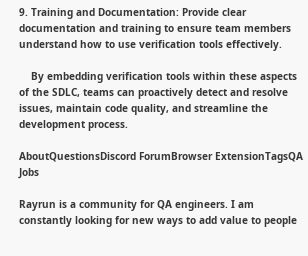9. Training and Documentation: Provide clear documentation and training to ensure team members understand how to use verification tools effectively.

    By embedding verification tools within these aspects of the SDLC, teams can proactively detect and resolve issues, maintain code quality, and streamline the development process.

AboutQuestionsDiscord ForumBrowser ExtensionTagsQA Jobs

Rayrun is a community for QA engineers. I am constantly looking for new ways to add value to people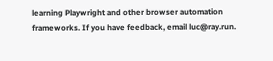learning Playwright and other browser automation frameworks. If you have feedback, email luc@ray.run.